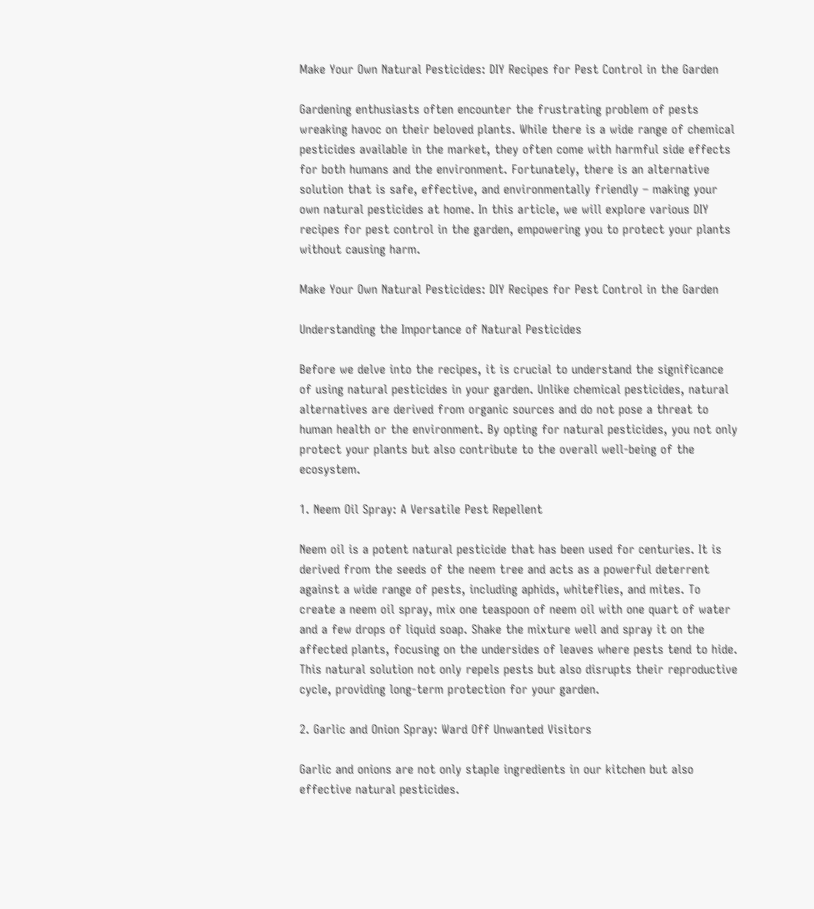Make Your Own Natural Pesticides: DIY Recipes for Pest Control in the Garden

Gardening enthusiasts often encounter the frustrating problem of pests wreaking havoc on their beloved plants. While there is a wide range of chemical pesticides available in the market, they often come with harmful side effects for both humans and the environment. Fortunately, there is an alternative solution that is safe, effective, and environmentally friendly – making your own natural pesticides at home. In this article, we will explore various DIY recipes for pest control in the garden, empowering you to protect your plants without causing harm.

Make Your Own Natural Pesticides: DIY Recipes for Pest Control in the Garden

Understanding the Importance of Natural Pesticides

Before we delve into the recipes, it is crucial to understand the significance of using natural pesticides in your garden. Unlike chemical pesticides, natural alternatives are derived from organic sources and do not pose a threat to human health or the environment. By opting for natural pesticides, you not only protect your plants but also contribute to the overall well-being of the ecosystem.

1. Neem Oil Spray: A Versatile Pest Repellent

Neem oil is a potent natural pesticide that has been used for centuries. It is derived from the seeds of the neem tree and acts as a powerful deterrent against a wide range of pests, including aphids, whiteflies, and mites. To create a neem oil spray, mix one teaspoon of neem oil with one quart of water and a few drops of liquid soap. Shake the mixture well and spray it on the affected plants, focusing on the undersides of leaves where pests tend to hide. This natural solution not only repels pests but also disrupts their reproductive cycle, providing long-term protection for your garden.

2. Garlic and Onion Spray: Ward Off Unwanted Visitors

Garlic and onions are not only staple ingredients in our kitchen but also effective natural pesticides.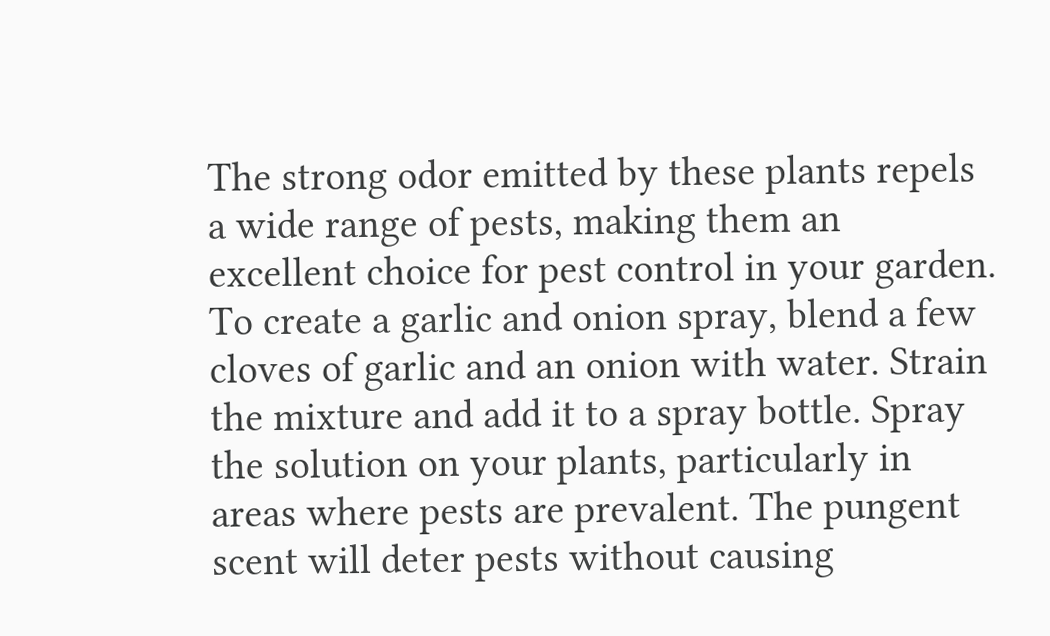The strong odor emitted by these plants repels a wide range of pests, making them an excellent choice for pest control in your garden. To create a garlic and onion spray, blend a few cloves of garlic and an onion with water. Strain the mixture and add it to a spray bottle. Spray the solution on your plants, particularly in areas where pests are prevalent. The pungent scent will deter pests without causing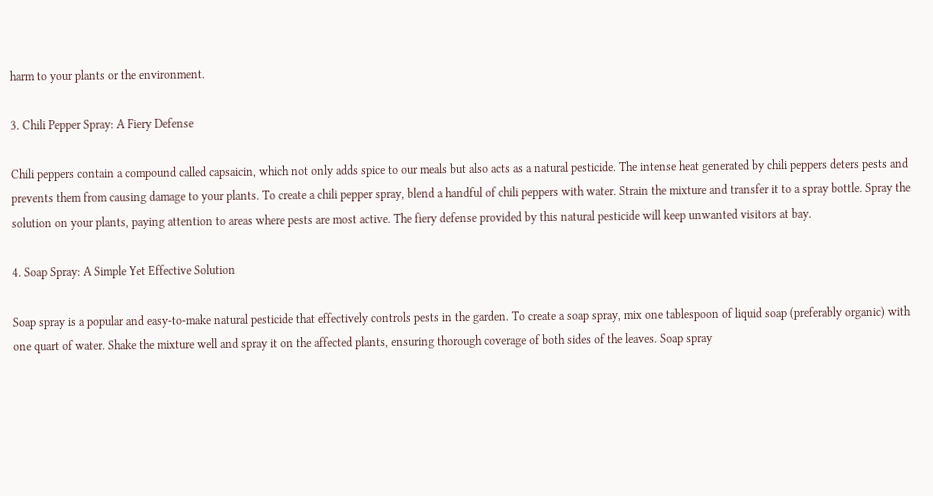harm to your plants or the environment.

3. Chili Pepper Spray: A Fiery Defense

Chili peppers contain a compound called capsaicin, which not only adds spice to our meals but also acts as a natural pesticide. The intense heat generated by chili peppers deters pests and prevents them from causing damage to your plants. To create a chili pepper spray, blend a handful of chili peppers with water. Strain the mixture and transfer it to a spray bottle. Spray the solution on your plants, paying attention to areas where pests are most active. The fiery defense provided by this natural pesticide will keep unwanted visitors at bay.

4. Soap Spray: A Simple Yet Effective Solution

Soap spray is a popular and easy-to-make natural pesticide that effectively controls pests in the garden. To create a soap spray, mix one tablespoon of liquid soap (preferably organic) with one quart of water. Shake the mixture well and spray it on the affected plants, ensuring thorough coverage of both sides of the leaves. Soap spray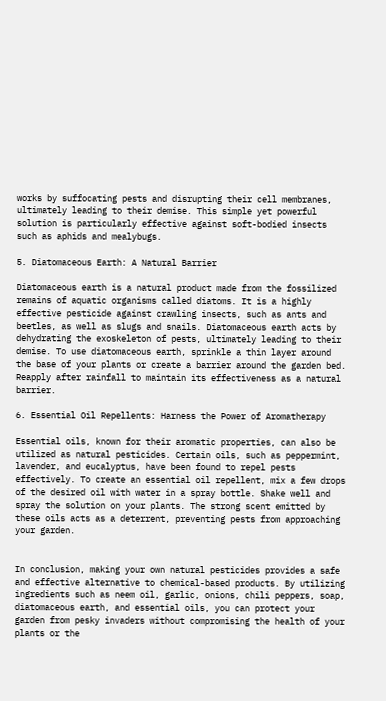works by suffocating pests and disrupting their cell membranes, ultimately leading to their demise. This simple yet powerful solution is particularly effective against soft-bodied insects such as aphids and mealybugs.

5. Diatomaceous Earth: A Natural Barrier

Diatomaceous earth is a natural product made from the fossilized remains of aquatic organisms called diatoms. It is a highly effective pesticide against crawling insects, such as ants and beetles, as well as slugs and snails. Diatomaceous earth acts by dehydrating the exoskeleton of pests, ultimately leading to their demise. To use diatomaceous earth, sprinkle a thin layer around the base of your plants or create a barrier around the garden bed. Reapply after rainfall to maintain its effectiveness as a natural barrier.

6. Essential Oil Repellents: Harness the Power of Aromatherapy

Essential oils, known for their aromatic properties, can also be utilized as natural pesticides. Certain oils, such as peppermint, lavender, and eucalyptus, have been found to repel pests effectively. To create an essential oil repellent, mix a few drops of the desired oil with water in a spray bottle. Shake well and spray the solution on your plants. The strong scent emitted by these oils acts as a deterrent, preventing pests from approaching your garden.


In conclusion, making your own natural pesticides provides a safe and effective alternative to chemical-based products. By utilizing ingredients such as neem oil, garlic, onions, chili peppers, soap, diatomaceous earth, and essential oils, you can protect your garden from pesky invaders without compromising the health of your plants or the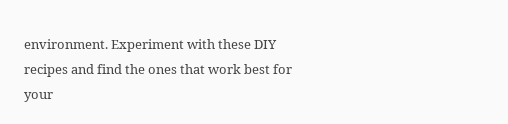environment. Experiment with these DIY recipes and find the ones that work best for your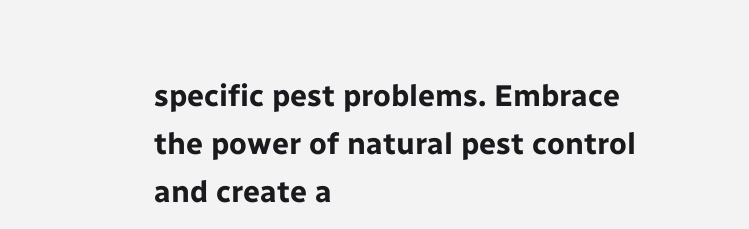specific pest problems. Embrace the power of natural pest control and create a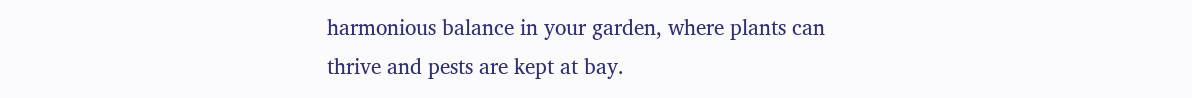harmonious balance in your garden, where plants can thrive and pests are kept at bay.